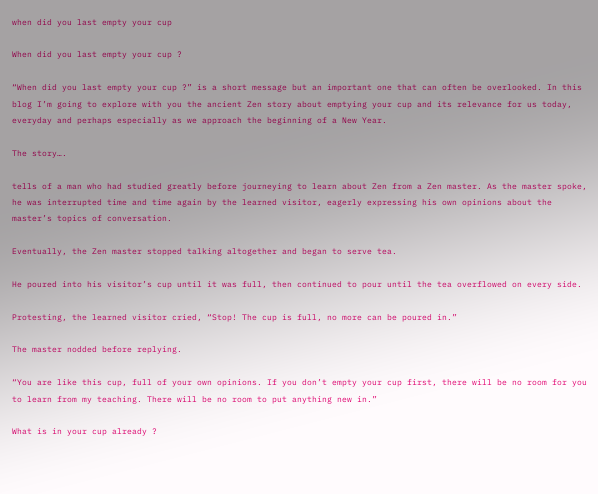when did you last empty your cup

When did you last empty your cup ?

“When did you last empty your cup ?” is a short message but an important one that can often be overlooked. In this blog I’m going to explore with you the ancient Zen story about emptying your cup and its relevance for us today, everyday and perhaps especially as we approach the beginning of a New Year.

The story….

tells of a man who had studied greatly before journeying to learn about Zen from a Zen master. As the master spoke, he was interrupted time and time again by the learned visitor, eagerly expressing his own opinions about the master’s topics of conversation.

Eventually, the Zen master stopped talking altogether and began to serve tea.

He poured into his visitor’s cup until it was full, then continued to pour until the tea overflowed on every side.

Protesting, the learned visitor cried, “Stop! The cup is full, no more can be poured in.”

The master nodded before replying.

“You are like this cup, full of your own opinions. If you don’t empty your cup first, there will be no room for you to learn from my teaching. There will be no room to put anything new in.”

What is in your cup already ?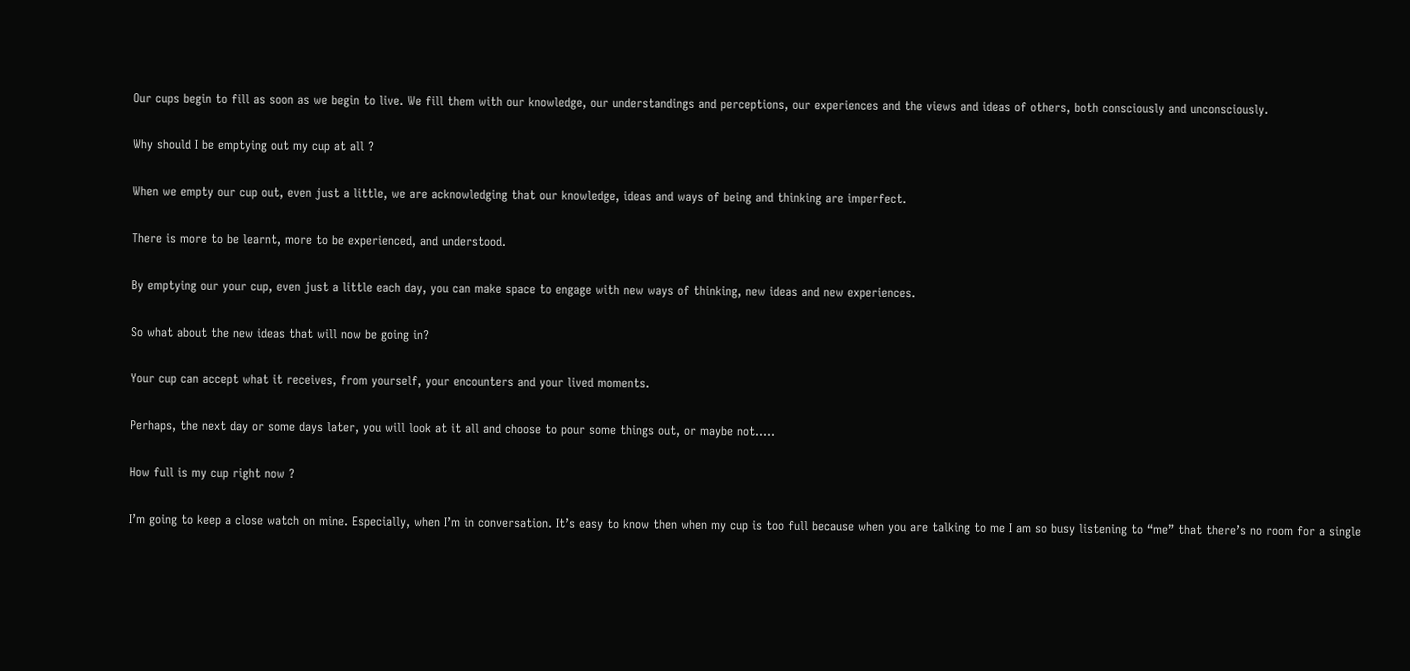Our cups begin to fill as soon as we begin to live. We fill them with our knowledge, our understandings and perceptions, our experiences and the views and ideas of others, both consciously and unconsciously.

Why should I be emptying out my cup at all ?

When we empty our cup out, even just a little, we are acknowledging that our knowledge, ideas and ways of being and thinking are imperfect.

There is more to be learnt, more to be experienced, and understood.

By emptying our your cup, even just a little each day, you can make space to engage with new ways of thinking, new ideas and new experiences.

So what about the new ideas that will now be going in?

Your cup can accept what it receives, from yourself, your encounters and your lived moments.

Perhaps, the next day or some days later, you will look at it all and choose to pour some things out, or maybe not…..

How full is my cup right now ?

I’m going to keep a close watch on mine. Especially, when I’m in conversation. It’s easy to know then when my cup is too full because when you are talking to me I am so busy listening to “me” that there’s no room for a single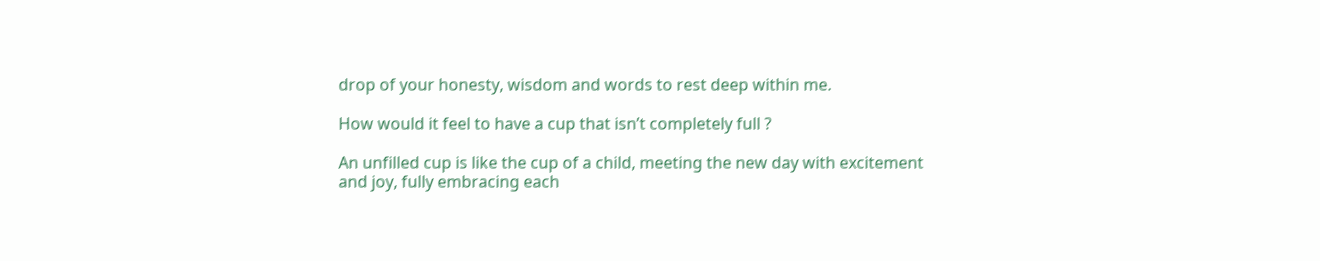drop of your honesty, wisdom and words to rest deep within me.

How would it feel to have a cup that isn’t completely full ?

An unfilled cup is like the cup of a child, meeting the new day with excitement and joy, fully embracing each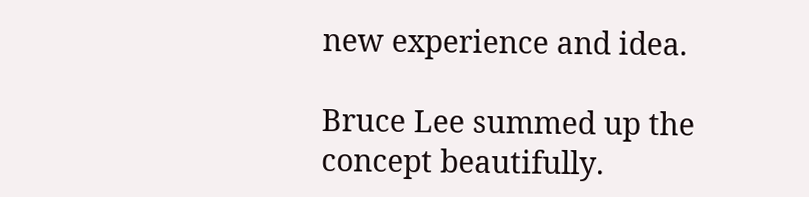new experience and idea.

Bruce Lee summed up the concept beautifully.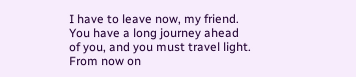I have to leave now, my friend. You have a long journey ahead of you, and you must travel light. From now on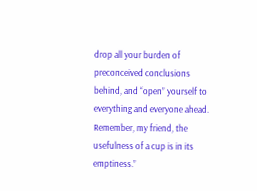drop all your burden of preconceived conclusions behind, and “open” yourself to everything and everyone ahead. Remember, my friend, the usefulness of a cup is in its emptiness.”